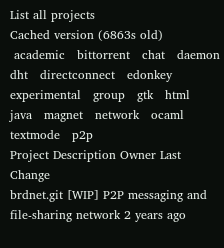List all projects
Cached version (6863s old)
 academic   bittorrent   chat   daemon   dht   directconnect   edonkey   experimental   group   gtk   html   java   magnet   network   ocaml   textmode   p2p
Project Description Owner Last Change
brdnet.git [WIP] P2P messaging and file-sharing network 2 years ago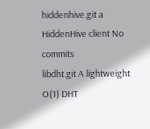hiddenhive.git a HiddenHive client No commits
libdht.git A lightweight O(1) DHT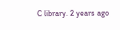C library. 2 years ago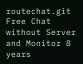routechat.git Free Chat without Server and Monitor 8 years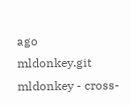ago
mldonkey.git mldonkey - cross-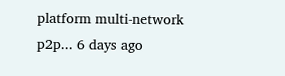platform multi-network p2p... 6 days ago